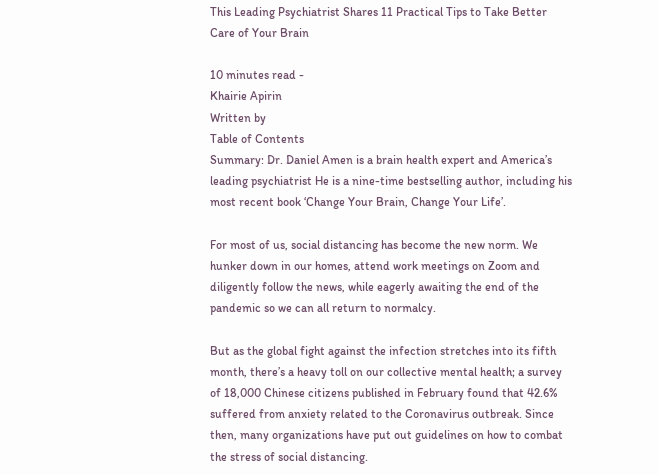This Leading Psychiatrist Shares 11 Practical Tips to Take Better Care of Your Brain

10 minutes read -
Khairie Apirin
Written by
Table of Contents
Summary: Dr. Daniel Amen is a brain health expert and America’s leading psychiatrist He is a nine-time bestselling author, including his most recent book ‘Change Your Brain, Change Your Life’.

For most of us, social distancing has become the new norm. We hunker down in our homes, attend work meetings on Zoom and diligently follow the news, while eagerly awaiting the end of the pandemic so we can all return to normalcy.

But as the global fight against the infection stretches into its fifth month, there’s a heavy toll on our collective mental health; a survey of 18,000 Chinese citizens published in February found that 42.6% suffered from anxiety related to the Coronavirus outbreak. Since then, many organizations have put out guidelines on how to combat the stress of social distancing.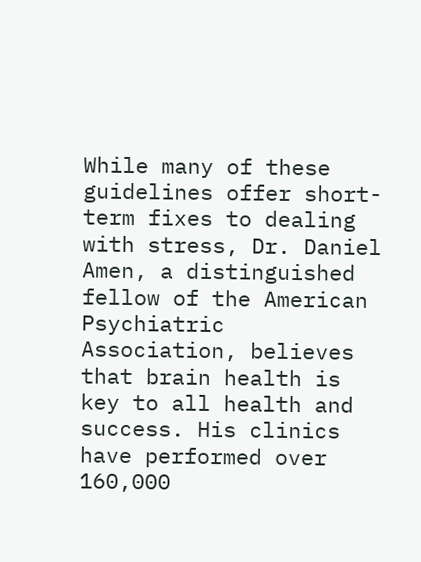While many of these guidelines offer short-term fixes to dealing with stress, Dr. Daniel Amen, a distinguished fellow of the American Psychiatric Association, believes that brain health is key to all health and success. His clinics have performed over 160,000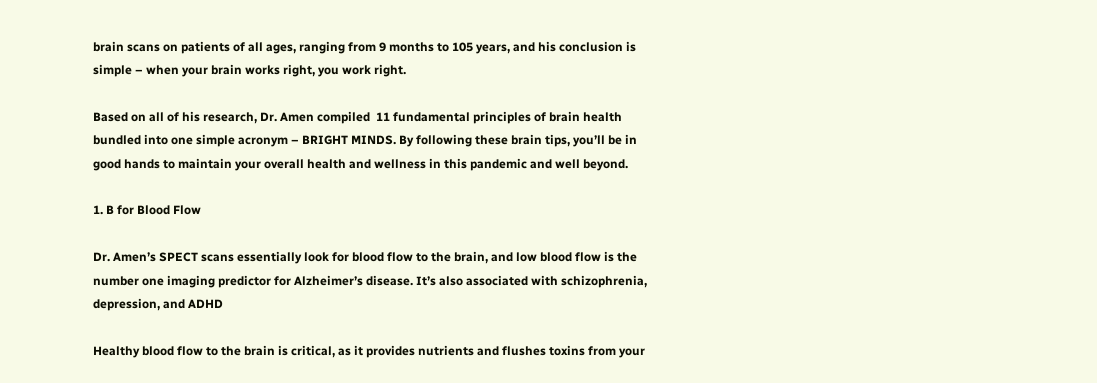brain scans on patients of all ages, ranging from 9 months to 105 years, and his conclusion is simple – when your brain works right, you work right.

Based on all of his research, Dr. Amen compiled  11 fundamental principles of brain health bundled into one simple acronym – BRIGHT MINDS. By following these brain tips, you’ll be in good hands to maintain your overall health and wellness in this pandemic and well beyond.

1. B for Blood Flow

Dr. Amen’s SPECT scans essentially look for blood flow to the brain, and low blood flow is the number one imaging predictor for Alzheimer’s disease. It’s also associated with schizophrenia, depression, and ADHD

Healthy blood flow to the brain is critical, as it provides nutrients and flushes toxins from your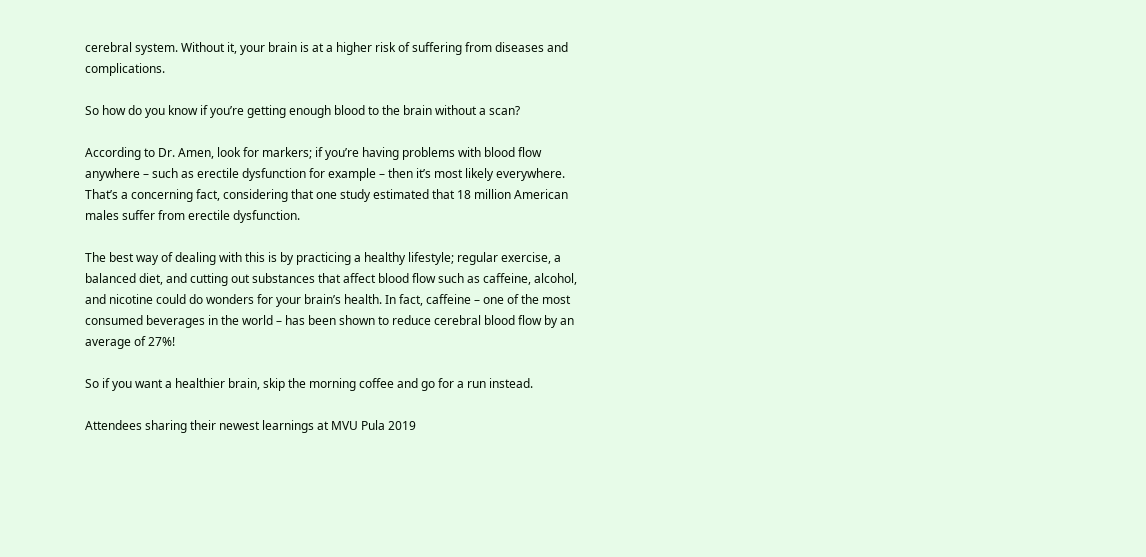cerebral system. Without it, your brain is at a higher risk of suffering from diseases and complications.

So how do you know if you’re getting enough blood to the brain without a scan?

According to Dr. Amen, look for markers; if you’re having problems with blood flow anywhere – such as erectile dysfunction for example – then it’s most likely everywhere. That’s a concerning fact, considering that one study estimated that 18 million American males suffer from erectile dysfunction.

The best way of dealing with this is by practicing a healthy lifestyle; regular exercise, a balanced diet, and cutting out substances that affect blood flow such as caffeine, alcohol, and nicotine could do wonders for your brain’s health. In fact, caffeine – one of the most consumed beverages in the world – has been shown to reduce cerebral blood flow by an average of 27%!

So if you want a healthier brain, skip the morning coffee and go for a run instead.

Attendees sharing their newest learnings at MVU Pula 2019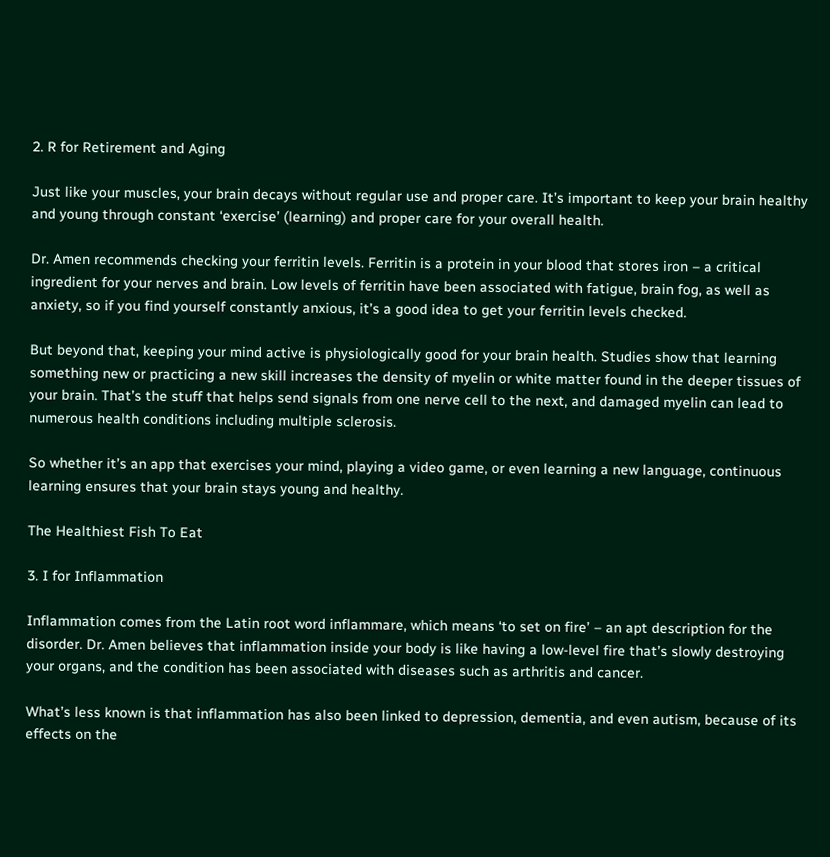2. R for Retirement and Aging

Just like your muscles, your brain decays without regular use and proper care. It’s important to keep your brain healthy and young through constant ‘exercise’ (learning) and proper care for your overall health.

Dr. Amen recommends checking your ferritin levels. Ferritin is a protein in your blood that stores iron – a critical ingredient for your nerves and brain. Low levels of ferritin have been associated with fatigue, brain fog, as well as anxiety, so if you find yourself constantly anxious, it’s a good idea to get your ferritin levels checked.

But beyond that, keeping your mind active is physiologically good for your brain health. Studies show that learning something new or practicing a new skill increases the density of myelin or white matter found in the deeper tissues of your brain. That’s the stuff that helps send signals from one nerve cell to the next, and damaged myelin can lead to numerous health conditions including multiple sclerosis.

So whether it’s an app that exercises your mind, playing a video game, or even learning a new language, continuous learning ensures that your brain stays young and healthy.

The Healthiest Fish To Eat

3. I for Inflammation

Inflammation comes from the Latin root word inflammare, which means ‘to set on fire’ – an apt description for the disorder. Dr. Amen believes that inflammation inside your body is like having a low-level fire that’s slowly destroying your organs, and the condition has been associated with diseases such as arthritis and cancer.

What’s less known is that inflammation has also been linked to depression, dementia, and even autism, because of its effects on the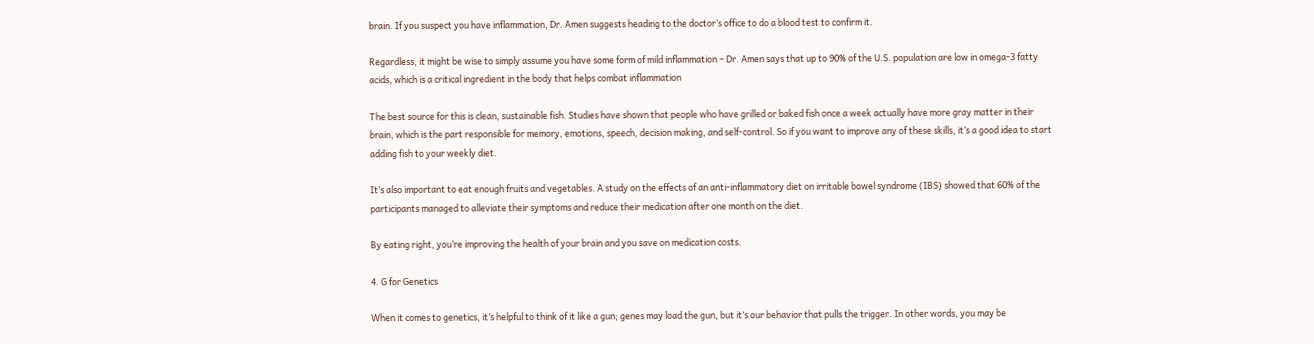brain. If you suspect you have inflammation, Dr. Amen suggests heading to the doctor’s office to do a blood test to confirm it.

Regardless, it might be wise to simply assume you have some form of mild inflammation – Dr. Amen says that up to 90% of the U.S. population are low in omega-3 fatty acids, which is a critical ingredient in the body that helps combat inflammation

The best source for this is clean, sustainable fish. Studies have shown that people who have grilled or baked fish once a week actually have more gray matter in their brain, which is the part responsible for memory, emotions, speech, decision making, and self-control. So if you want to improve any of these skills, it’s a good idea to start adding fish to your weekly diet.

It’s also important to eat enough fruits and vegetables. A study on the effects of an anti-inflammatory diet on irritable bowel syndrome (IBS) showed that 60% of the participants managed to alleviate their symptoms and reduce their medication after one month on the diet.

By eating right, you’re improving the health of your brain and you save on medication costs.

4. G for Genetics

When it comes to genetics, it’s helpful to think of it like a gun; genes may load the gun, but it’s our behavior that pulls the trigger. In other words, you may be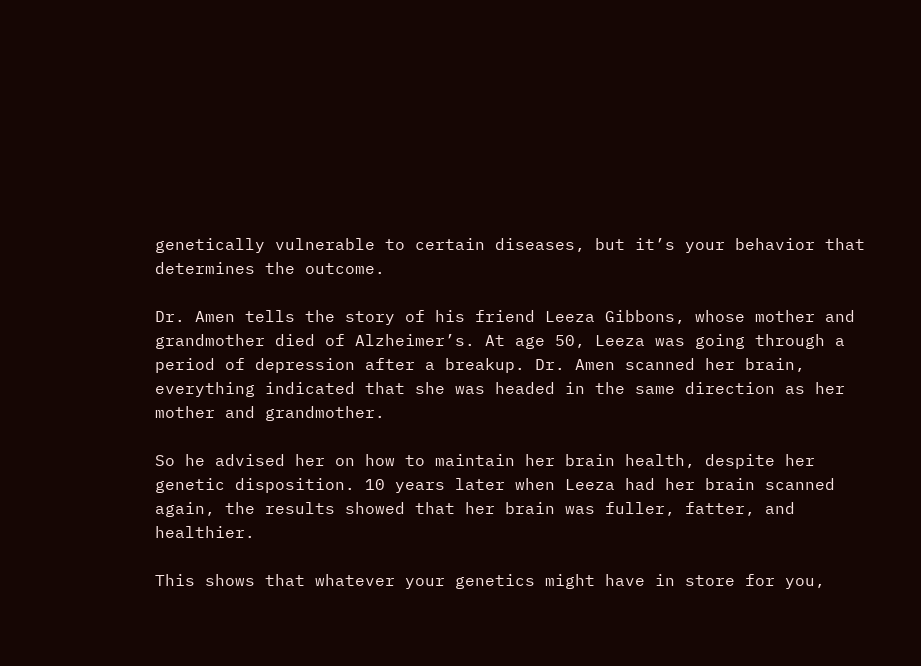genetically vulnerable to certain diseases, but it’s your behavior that determines the outcome.

Dr. Amen tells the story of his friend Leeza Gibbons, whose mother and grandmother died of Alzheimer’s. At age 50, Leeza was going through a period of depression after a breakup. Dr. Amen scanned her brain, everything indicated that she was headed in the same direction as her mother and grandmother.

So he advised her on how to maintain her brain health, despite her genetic disposition. 10 years later when Leeza had her brain scanned again, the results showed that her brain was fuller, fatter, and healthier.

This shows that whatever your genetics might have in store for you,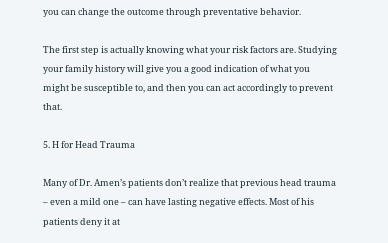you can change the outcome through preventative behavior.

The first step is actually knowing what your risk factors are. Studying your family history will give you a good indication of what you might be susceptible to, and then you can act accordingly to prevent that.

5. H for Head Trauma

Many of Dr. Amen’s patients don’t realize that previous head trauma – even a mild one – can have lasting negative effects. Most of his patients deny it at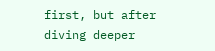first, but after diving deeper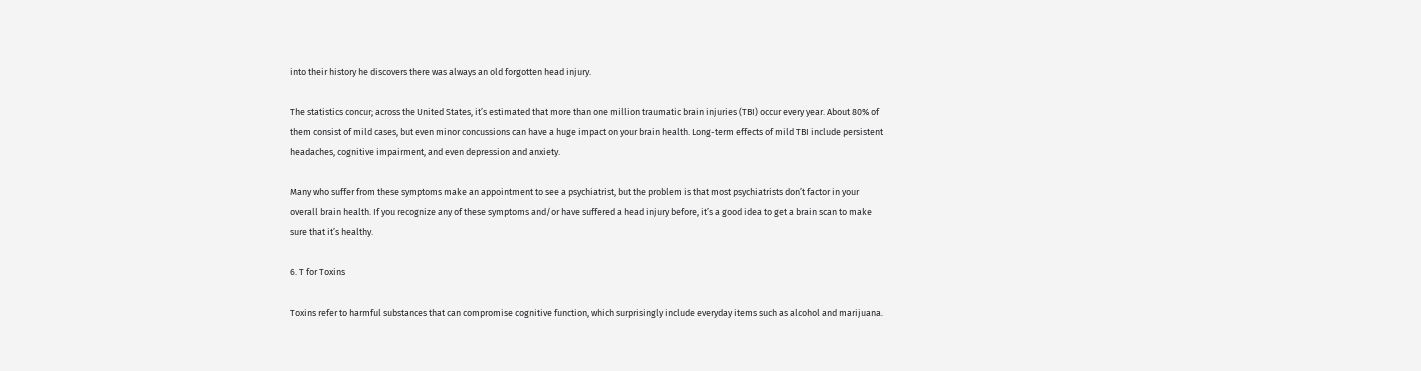into their history he discovers there was always an old forgotten head injury.

The statistics concur; across the United States, it’s estimated that more than one million traumatic brain injuries (TBI) occur every year. About 80% of them consist of mild cases, but even minor concussions can have a huge impact on your brain health. Long-term effects of mild TBI include persistent headaches, cognitive impairment, and even depression and anxiety.

Many who suffer from these symptoms make an appointment to see a psychiatrist, but the problem is that most psychiatrists don’t factor in your overall brain health. If you recognize any of these symptoms and/or have suffered a head injury before, it’s a good idea to get a brain scan to make sure that it’s healthy.

6. T for Toxins

Toxins refer to harmful substances that can compromise cognitive function, which surprisingly include everyday items such as alcohol and marijuana.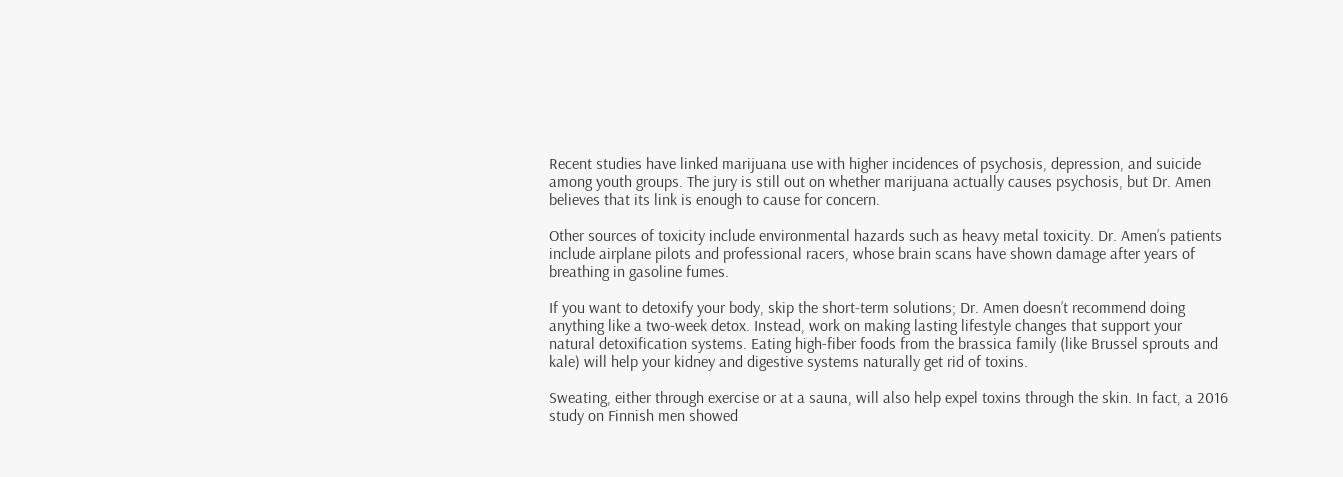Recent studies have linked marijuana use with higher incidences of psychosis, depression, and suicide among youth groups. The jury is still out on whether marijuana actually causes psychosis, but Dr. Amen believes that its link is enough to cause for concern.

Other sources of toxicity include environmental hazards such as heavy metal toxicity. Dr. Amen’s patients include airplane pilots and professional racers, whose brain scans have shown damage after years of breathing in gasoline fumes.

If you want to detoxify your body, skip the short-term solutions; Dr. Amen doesn’t recommend doing anything like a two-week detox. Instead, work on making lasting lifestyle changes that support your natural detoxification systems. Eating high-fiber foods from the brassica family (like Brussel sprouts and kale) will help your kidney and digestive systems naturally get rid of toxins.

Sweating, either through exercise or at a sauna, will also help expel toxins through the skin. In fact, a 2016 study on Finnish men showed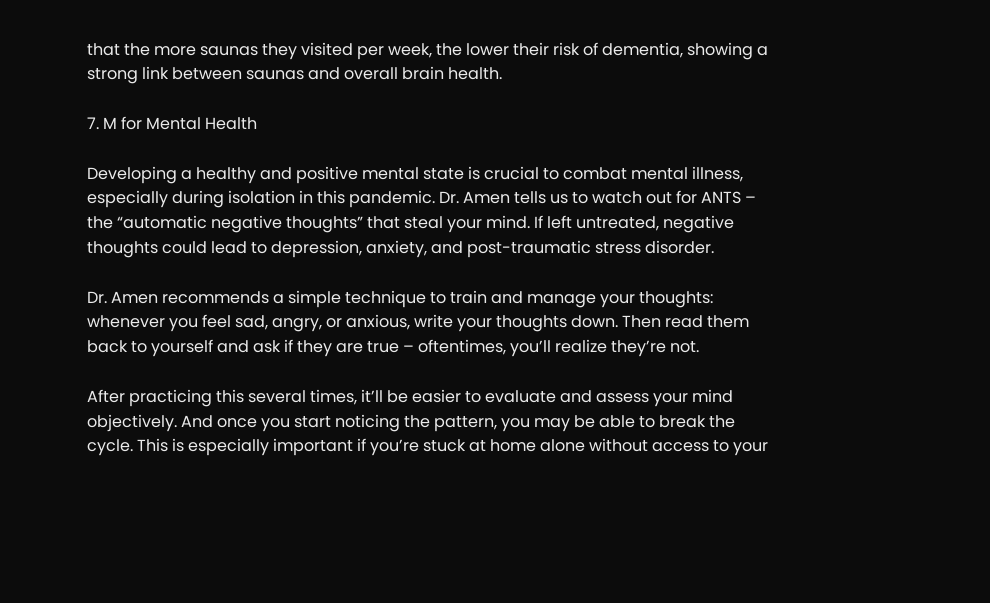that the more saunas they visited per week, the lower their risk of dementia, showing a strong link between saunas and overall brain health.

7. M for Mental Health

Developing a healthy and positive mental state is crucial to combat mental illness, especially during isolation in this pandemic. Dr. Amen tells us to watch out for ANTS – the “automatic negative thoughts” that steal your mind. If left untreated, negative thoughts could lead to depression, anxiety, and post-traumatic stress disorder.

Dr. Amen recommends a simple technique to train and manage your thoughts: whenever you feel sad, angry, or anxious, write your thoughts down. Then read them back to yourself and ask if they are true – oftentimes, you’ll realize they’re not.

After practicing this several times, it’ll be easier to evaluate and assess your mind objectively. And once you start noticing the pattern, you may be able to break the cycle. This is especially important if you’re stuck at home alone without access to your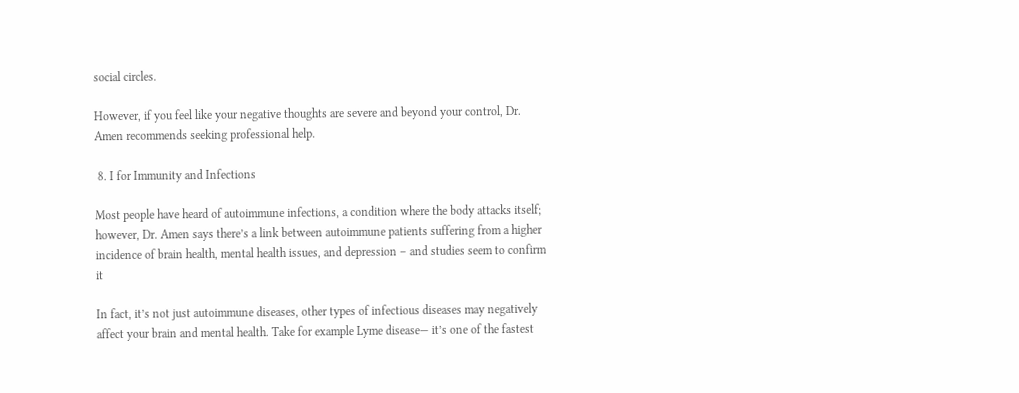social circles.

However, if you feel like your negative thoughts are severe and beyond your control, Dr. Amen recommends seeking professional help.

 8. I for Immunity and Infections

Most people have heard of autoimmune infections, a condition where the body attacks itself; however, Dr. Amen says there’s a link between autoimmune patients suffering from a higher incidence of brain health, mental health issues, and depression – and studies seem to confirm it

In fact, it’s not just autoimmune diseases, other types of infectious diseases may negatively affect your brain and mental health. Take for example Lyme disease— it’s one of the fastest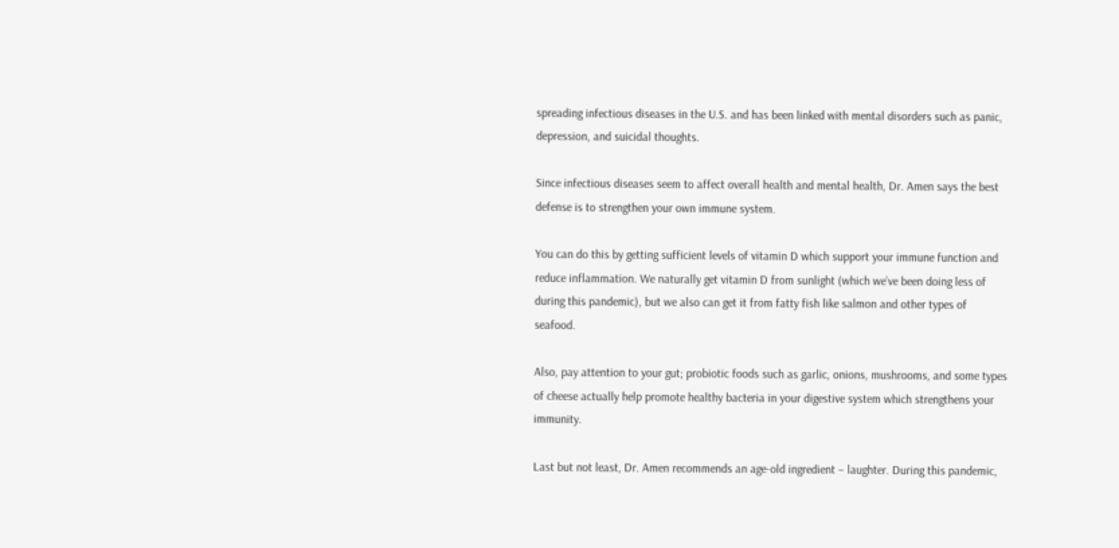spreading infectious diseases in the U.S. and has been linked with mental disorders such as panic, depression, and suicidal thoughts.

Since infectious diseases seem to affect overall health and mental health, Dr. Amen says the best defense is to strengthen your own immune system.

You can do this by getting sufficient levels of vitamin D which support your immune function and reduce inflammation. We naturally get vitamin D from sunlight (which we’ve been doing less of during this pandemic), but we also can get it from fatty fish like salmon and other types of seafood.

Also, pay attention to your gut; probiotic foods such as garlic, onions, mushrooms, and some types of cheese actually help promote healthy bacteria in your digestive system which strengthens your immunity.

Last but not least, Dr. Amen recommends an age-old ingredient – laughter. During this pandemic,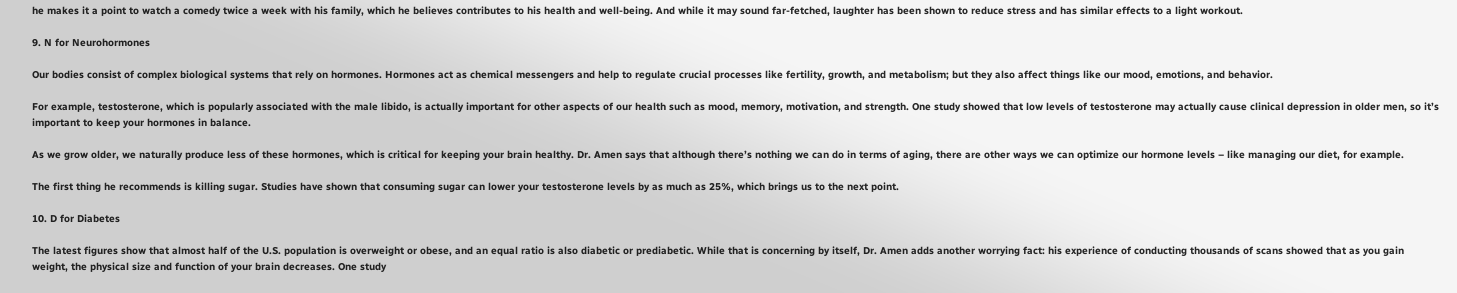he makes it a point to watch a comedy twice a week with his family, which he believes contributes to his health and well-being. And while it may sound far-fetched, laughter has been shown to reduce stress and has similar effects to a light workout.

9. N for Neurohormones

Our bodies consist of complex biological systems that rely on hormones. Hormones act as chemical messengers and help to regulate crucial processes like fertility, growth, and metabolism; but they also affect things like our mood, emotions, and behavior.

For example, testosterone, which is popularly associated with the male libido, is actually important for other aspects of our health such as mood, memory, motivation, and strength. One study showed that low levels of testosterone may actually cause clinical depression in older men, so it’s important to keep your hormones in balance.

As we grow older, we naturally produce less of these hormones, which is critical for keeping your brain healthy. Dr. Amen says that although there’s nothing we can do in terms of aging, there are other ways we can optimize our hormone levels – like managing our diet, for example.

The first thing he recommends is killing sugar. Studies have shown that consuming sugar can lower your testosterone levels by as much as 25%, which brings us to the next point.

10. D for Diabetes

The latest figures show that almost half of the U.S. population is overweight or obese, and an equal ratio is also diabetic or prediabetic. While that is concerning by itself, Dr. Amen adds another worrying fact: his experience of conducting thousands of scans showed that as you gain weight, the physical size and function of your brain decreases. One study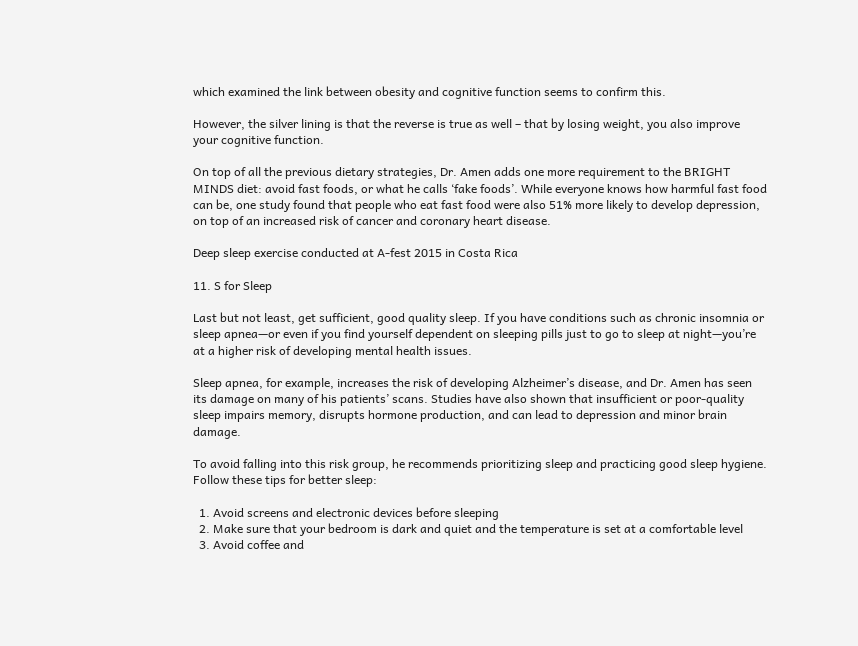which examined the link between obesity and cognitive function seems to confirm this.

However, the silver lining is that the reverse is true as well – that by losing weight, you also improve your cognitive function.

On top of all the previous dietary strategies, Dr. Amen adds one more requirement to the BRIGHT MINDS diet: avoid fast foods, or what he calls ‘fake foods’. While everyone knows how harmful fast food can be, one study found that people who eat fast food were also 51% more likely to develop depression, on top of an increased risk of cancer and coronary heart disease.

Deep sleep exercise conducted at A-fest 2015 in Costa Rica

11. S for Sleep

Last but not least, get sufficient, good quality sleep. If you have conditions such as chronic insomnia or sleep apnea—or even if you find yourself dependent on sleeping pills just to go to sleep at night—you’re at a higher risk of developing mental health issues.

Sleep apnea, for example, increases the risk of developing Alzheimer’s disease, and Dr. Amen has seen its damage on many of his patients’ scans. Studies have also shown that insufficient or poor-quality sleep impairs memory, disrupts hormone production, and can lead to depression and minor brain damage.

To avoid falling into this risk group, he recommends prioritizing sleep and practicing good sleep hygiene. Follow these tips for better sleep:

  1. Avoid screens and electronic devices before sleeping
  2. Make sure that your bedroom is dark and quiet and the temperature is set at a comfortable level
  3. Avoid coffee and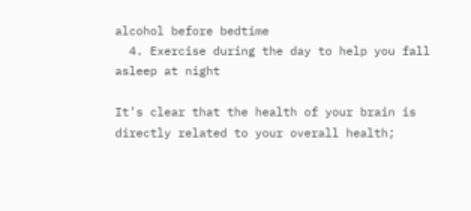alcohol before bedtime
  4. Exercise during the day to help you fall asleep at night

It’s clear that the health of your brain is directly related to your overall health;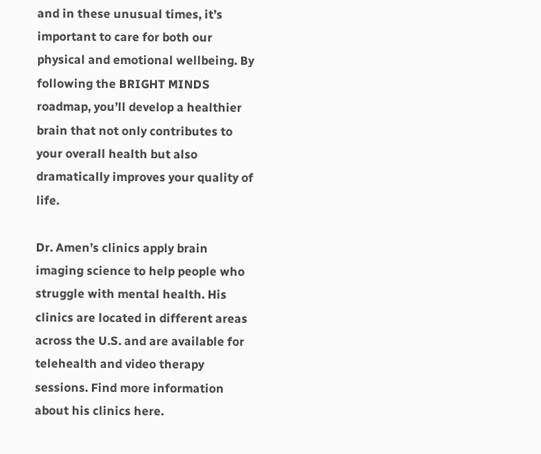and in these unusual times, it’s important to care for both our physical and emotional wellbeing. By following the BRIGHT MINDS roadmap, you’ll develop a healthier brain that not only contributes to your overall health but also dramatically improves your quality of life.

Dr. Amen’s clinics apply brain imaging science to help people who struggle with mental health. His clinics are located in different areas across the U.S. and are available for telehealth and video therapy sessions. Find more information about his clinics here.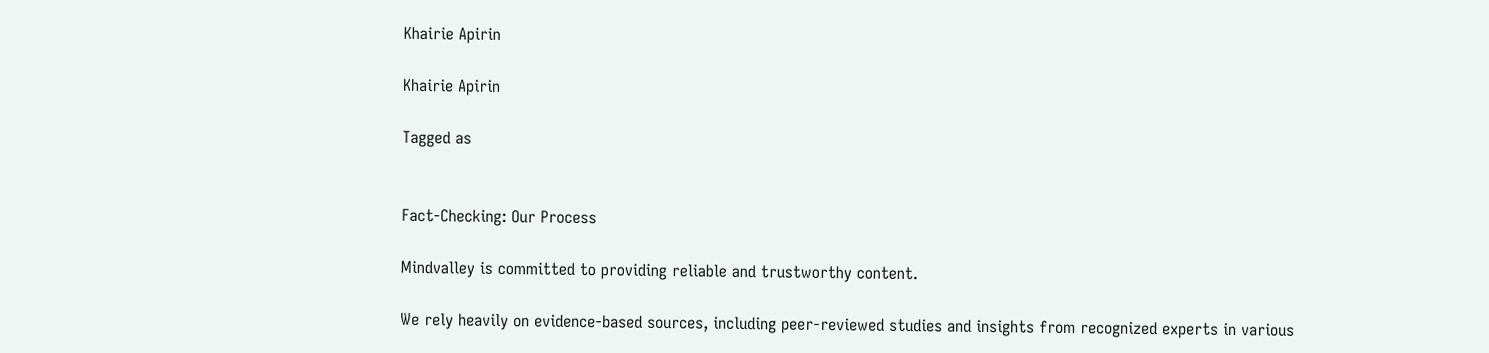Khairie Apirin

Khairie Apirin

Tagged as


Fact-Checking: Our Process

Mindvalley is committed to providing reliable and trustworthy content.

We rely heavily on evidence-based sources, including peer-reviewed studies and insights from recognized experts in various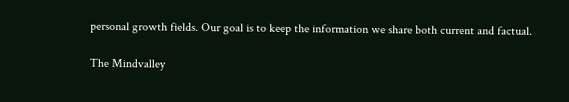personal growth fields. Our goal is to keep the information we share both current and factual.

The Mindvalley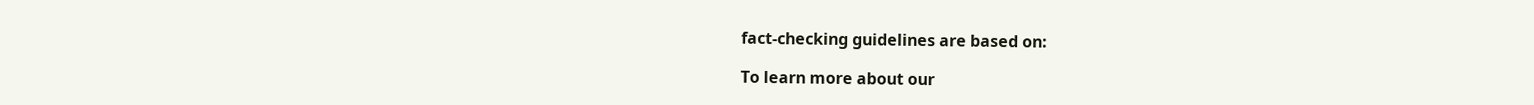fact-checking guidelines are based on:

To learn more about our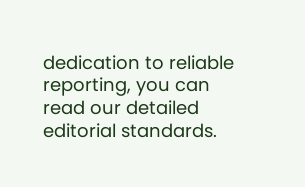dedication to reliable reporting, you can read our detailed editorial standards.